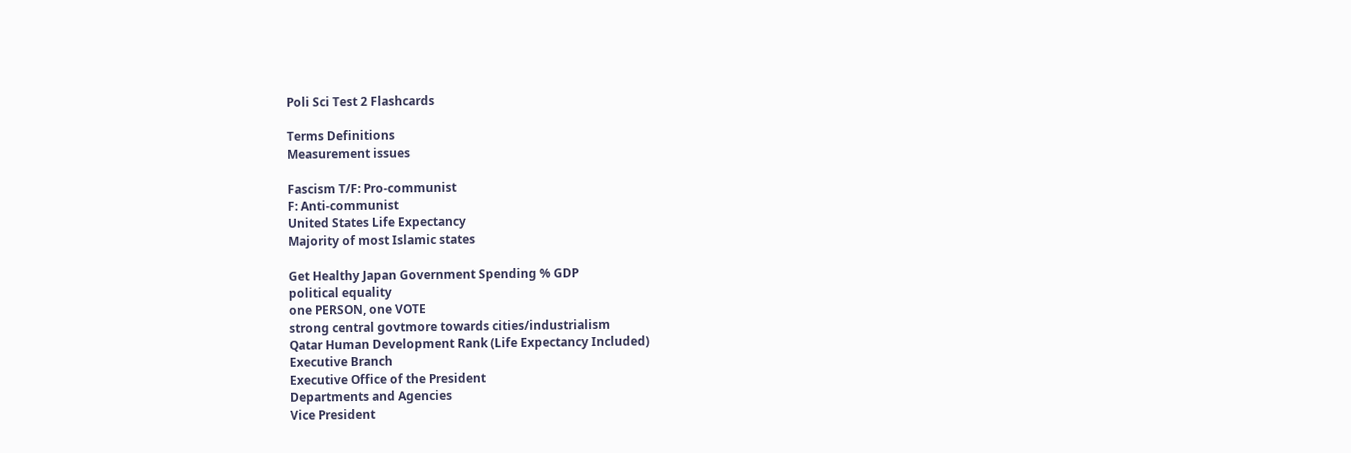Poli Sci Test 2 Flashcards

Terms Definitions
Measurement issues

Fascism T/F: Pro-communist
F: Anti-communist
United States Life Expectancy
Majority of most Islamic states

Get Healthy Japan Government Spending % GDP
political equality
one PERSON, one VOTE
strong central govtmore towards cities/industrialism
Qatar Human Development Rank (Life Expectancy Included)
Executive Branch
Executive Office of the President
Departments and Agencies
Vice President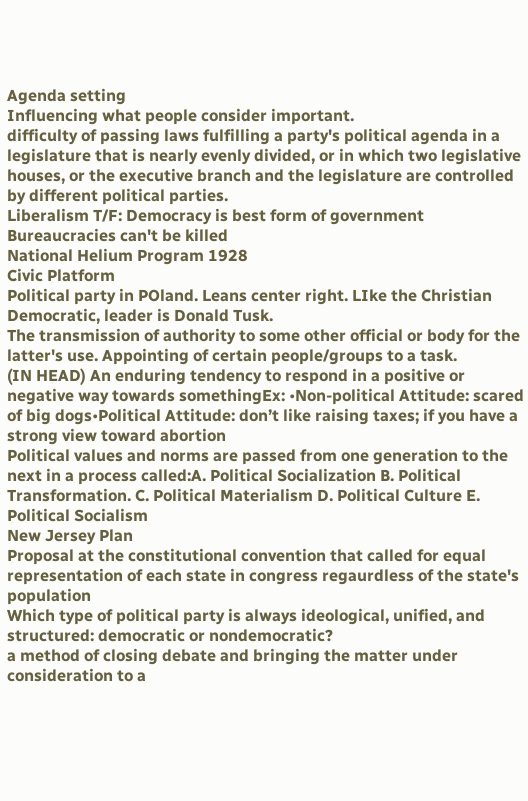Agenda setting
Influencing what people consider important.
difficulty of passing laws fulfilling a party's political agenda in a legislature that is nearly evenly divided, or in which two legislative houses, or the executive branch and the legislature are controlled by different political parties.
Liberalism T/F: Democracy is best form of government
Bureaucracies can't be killed
National Helium Program 1928
Civic Platform
Political party in POland. Leans center right. LIke the Christian Democratic, leader is Donald Tusk.
The transmission of authority to some other official or body for the latter's use. Appointing of certain people/groups to a task.
(IN HEAD) An enduring tendency to respond in a positive or negative way towards somethingEx: •Non-political Attitude: scared of big dogs•Political Attitude: don’t like raising taxes; if you have a strong view toward abortion
Political values and norms are passed from one generation to the next in a process called:A. Political Socialization B. Political Transformation. C. Political Materialism D. Political Culture E. Political Socialism
New Jersey Plan
Proposal at the constitutional convention that called for equal representation of each state in congress regaurdless of the state's population
Which type of political party is always ideological, unified, and structured: democratic or nondemocratic?
a method of closing debate and bringing the matter under consideration to a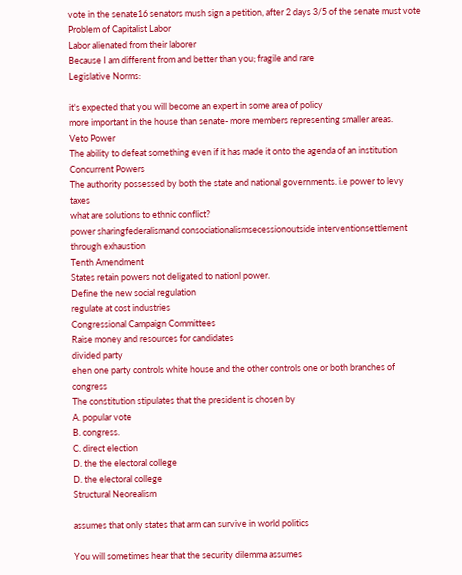vote in the senate16 senators mush sign a petition, after 2 days 3/5 of the senate must vote
Problem of Capitalist Labor
Labor alienated from their laborer
Because I am different from and better than you; fragile and rare
Legislative Norms:

it's expected that you will become an expert in some area of policy
more important in the house than senate- more members representing smaller areas.
Veto Power
The ability to defeat something even if it has made it onto the agenda of an institution
Concurrent Powers
The authority possessed by both the state and national governments. i.e power to levy taxes
what are solutions to ethnic conflict?
power sharingfederalismand consociationalismsecessionoutside interventionsettlement through exhaustion
Tenth Amendment
States retain powers not deligated to nationl power.
Define the new social regulation
regulate at cost industries
Congressional Campaign Committees
Raise money and resources for candidates
divided party
ehen one party controls white house and the other controls one or both branches of congress
The constitution stipulates that the president is chosen by
A. popular vote
B. congress.
C. direct election
D. the the electoral college
D. the electoral college
Structural Neorealism

assumes that only states that arm can survive in world politics

You will sometimes hear that the security dilemma assumes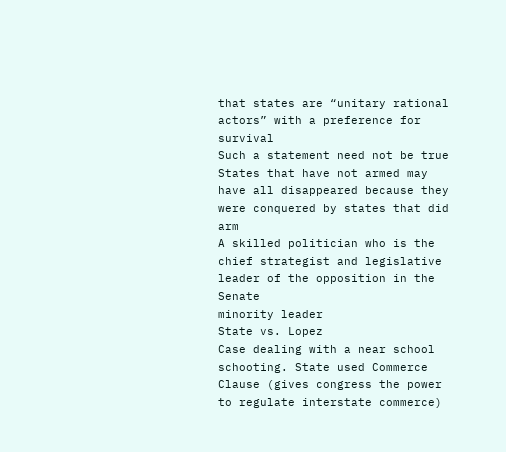that states are “unitary rational actors” with a preference for survival
Such a statement need not be true
States that have not armed may have all disappeared because they were conquered by states that did arm
A skilled politician who is the chief strategist and legislative leader of the opposition in the Senate
minority leader
State vs. Lopez
Case dealing with a near school schooting. State used Commerce Clause (gives congress the power to regulate interstate commerce)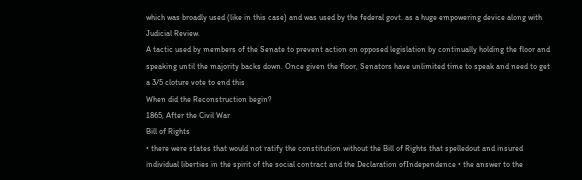which was broadly used (like in this case) and was used by the federal govt. as a huge empowering device along with Judicial Review.
A tactic used by members of the Senate to prevent action on opposed legislation by continually holding the floor and speaking until the majority backs down. Once given the floor, Senators have unlimited time to speak and need to get a 3/5 cloture vote to end this
When did the Reconstruction begin?
1865, After the Civil War
Bill of Rights
• there were states that would not ratify the constitution without the Bill of Rights that spelledout and insured individual liberties in the spirit of the social contract and the Declaration ofIndependence • the answer to the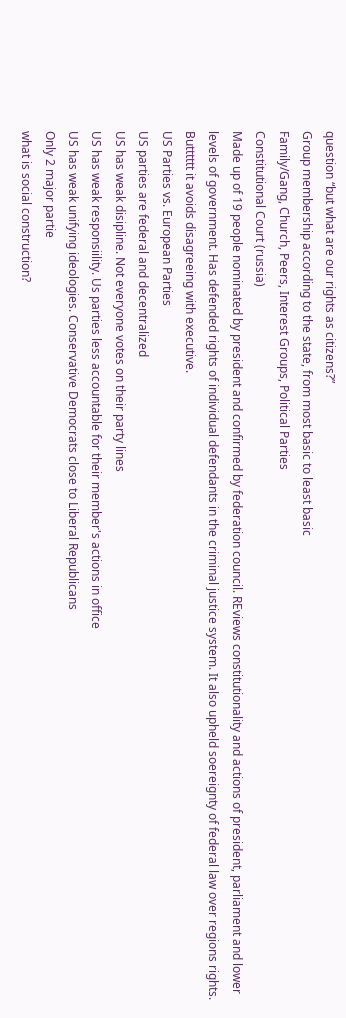question “but what are our rights as citizens?”
Group membership according to the state, from most basic to least basic
Family/Gang, Church, Peers, Interest Groups, Political Parties
Constitutional Court (russia)
Made up of 19 people nominated by president and confirmed by federation council. REviews constitutionality and actions of president, parliament and lower levels of government. Has defended rights of individual defendants in the criminal justice system. It also upheld soereignty of federal law over regions rights. Butttttt it avoids disagreeing with executive.
US Parties vs. European Parties
US parties are federal and decentralized
US has weak disipline. Not everyone votes on their party lines
US has weak responsiility. Us parties less accountable for their member's actions in office
US has weak unifying ideologies. Conservative Democrats close to Liberal Republicans
Only 2 major partie
what is social construction?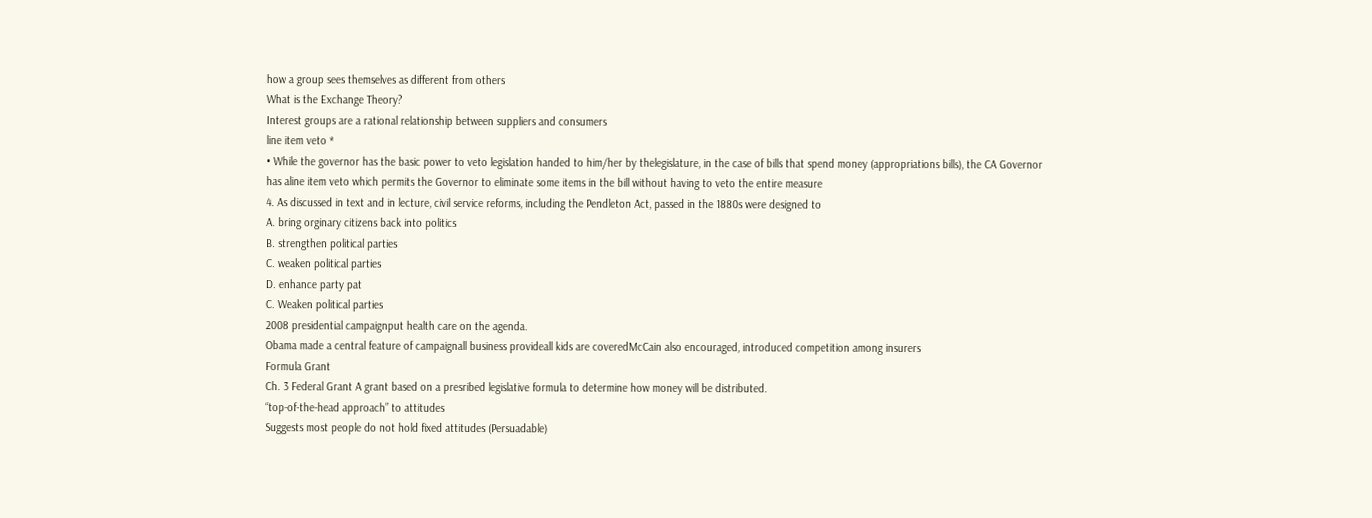how a group sees themselves as different from others
What is the Exchange Theory?
Interest groups are a rational relationship between suppliers and consumers
line item veto *
• While the governor has the basic power to veto legislation handed to him/her by thelegislature, in the case of bills that spend money (appropriations bills), the CA Governor has aline item veto which permits the Governor to eliminate some items in the bill without having to veto the entire measure
4. As discussed in text and in lecture, civil service reforms, including the Pendleton Act, passed in the 1880s were designed to
A. bring orginary citizens back into politics
B. strengthen political parties
C. weaken political parties
D. enhance party pat
C. Weaken political parties
2008 presidential campaignput health care on the agenda.
Obama made a central feature of campaignall business provideall kids are coveredMcCain also encouraged, introduced competition among insurers
Formula Grant
Ch. 3 Federal Grant A grant based on a presribed legislative formula to determine how money will be distributed.
“top-of-the-head approach” to attitudes
Suggests most people do not hold fixed attitudes (Persuadable)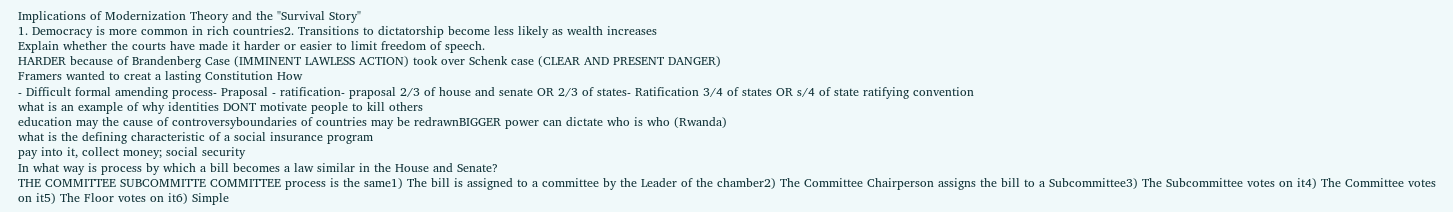Implications of Modernization Theory and the "Survival Story"
1. Democracy is more common in rich countries2. Transitions to dictatorship become less likely as wealth increases
Explain whether the courts have made it harder or easier to limit freedom of speech.
HARDER because of Brandenberg Case (IMMINENT LAWLESS ACTION) took over Schenk case (CLEAR AND PRESENT DANGER)
Framers wanted to creat a lasting Constitution How
- Difficult formal amending process- Praposal - ratification- praposal 2/3 of house and senate OR 2/3 of states- Ratification 3/4 of states OR s/4 of state ratifying convention
what is an example of why identities DONT motivate people to kill others
education may the cause of controversyboundaries of countries may be redrawnBIGGER power can dictate who is who (Rwanda)
what is the defining characteristic of a social insurance program
pay into it, collect money; social security
In what way is process by which a bill becomes a law similar in the House and Senate?
THE COMMITTEE SUBCOMMITTE COMMITTEE process is the same1) The bill is assigned to a committee by the Leader of the chamber2) The Committee Chairperson assigns the bill to a Subcommittee3) The Subcommittee votes on it4) The Committee votes on it5) The Floor votes on it6) Simple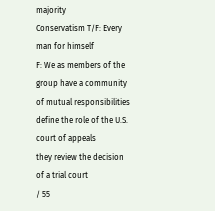majority
Conservatism T/F: Every man for himself
F: We as members of the group have a community of mutual responsibilities
define the role of the U.S. court of appeals
they review the decision of a trial court
/ 55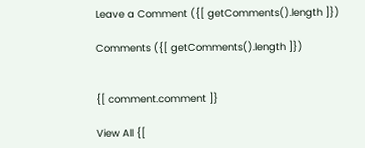Leave a Comment ({[ getComments().length ]})

Comments ({[ getComments().length ]})


{[ comment.comment ]}

View All {[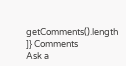getComments().length ]} Comments
Ask a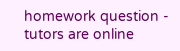homework question - tutors are online